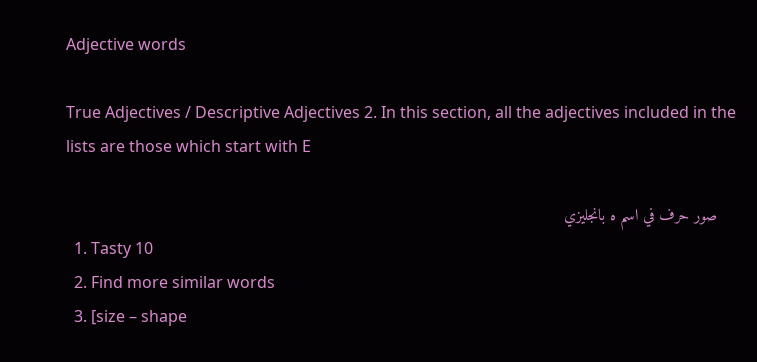Adjective words

True Adjectives / Descriptive Adjectives 2. In this section, all the adjectives included in the lists are those which start with E

    صور حرف في اسم ه بانجليزي
  1. Tasty 10
  2. Find more similar words
  3. [size – shape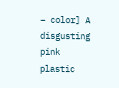– color] A disgusting pink plastic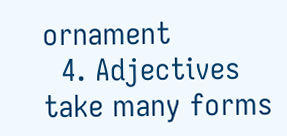ornament
  4. Adjectives take many forms